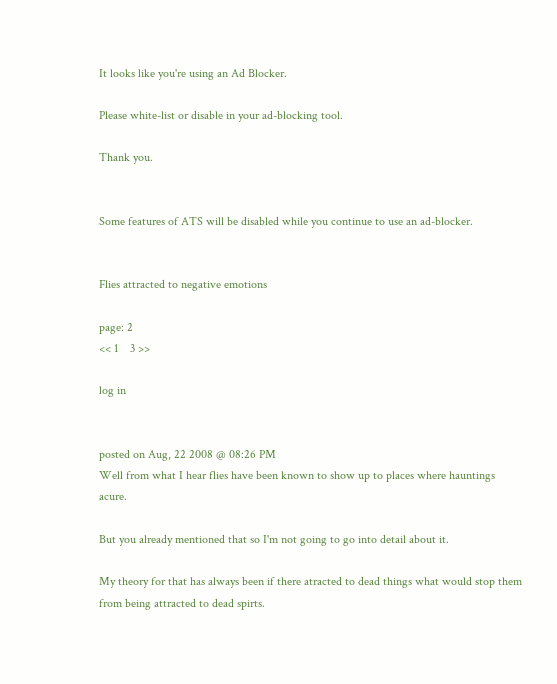It looks like you're using an Ad Blocker.

Please white-list or disable in your ad-blocking tool.

Thank you.


Some features of ATS will be disabled while you continue to use an ad-blocker.


Flies attracted to negative emotions

page: 2
<< 1    3 >>

log in


posted on Aug, 22 2008 @ 08:26 PM
Well from what I hear flies have been known to show up to places where hauntings acure.

But you already mentioned that so I'm not going to go into detail about it.

My theory for that has always been if there atracted to dead things what would stop them from being attracted to dead spirts.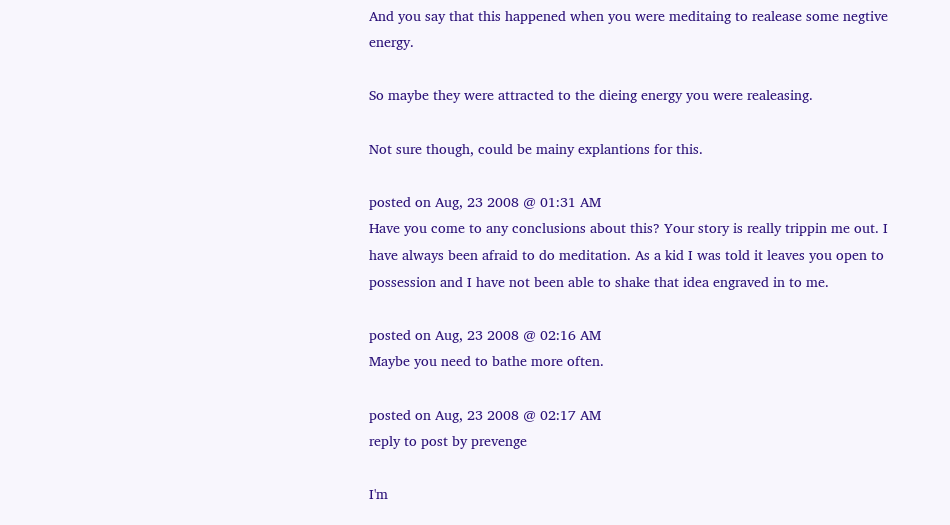And you say that this happened when you were meditaing to realease some negtive energy.

So maybe they were attracted to the dieing energy you were realeasing.

Not sure though, could be mainy explantions for this.

posted on Aug, 23 2008 @ 01:31 AM
Have you come to any conclusions about this? Your story is really trippin me out. I have always been afraid to do meditation. As a kid I was told it leaves you open to possession and I have not been able to shake that idea engraved in to me.

posted on Aug, 23 2008 @ 02:16 AM
Maybe you need to bathe more often.

posted on Aug, 23 2008 @ 02:17 AM
reply to post by prevenge

I'm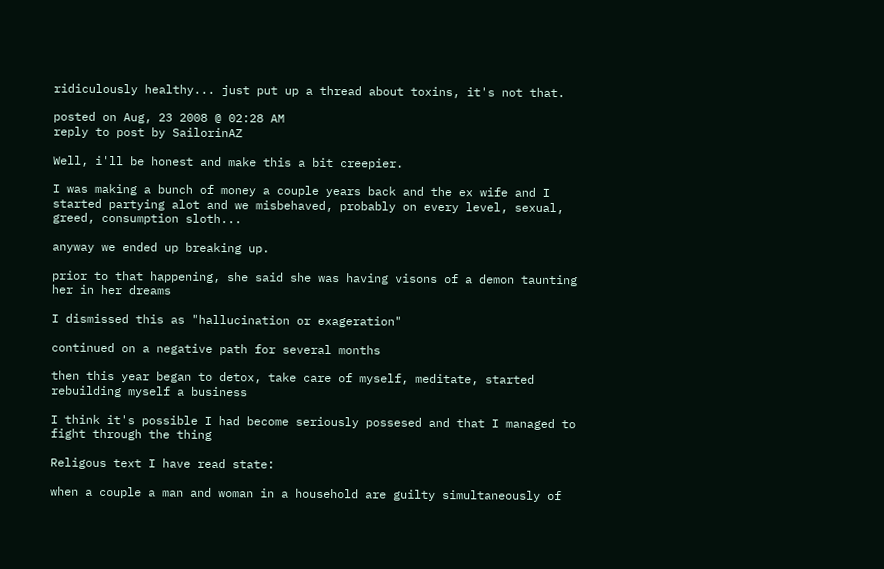ridiculously healthy... just put up a thread about toxins, it's not that.

posted on Aug, 23 2008 @ 02:28 AM
reply to post by SailorinAZ

Well, i'll be honest and make this a bit creepier.

I was making a bunch of money a couple years back and the ex wife and I started partying alot and we misbehaved, probably on every level, sexual, greed, consumption sloth...

anyway we ended up breaking up.

prior to that happening, she said she was having visons of a demon taunting her in her dreams

I dismissed this as "hallucination or exageration"

continued on a negative path for several months

then this year began to detox, take care of myself, meditate, started rebuilding myself a business

I think it's possible I had become seriously possesed and that I managed to fight through the thing

Religous text I have read state:

when a couple a man and woman in a household are guilty simultaneously of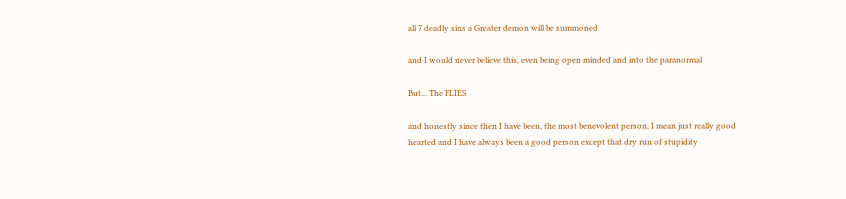all 7 deadly sins a Greater demon will be summoned

and I would never believe this, even being open minded and into the paranormal

But... The FLIES

and honestly since then I have been, the most benevolent person, I mean just really good hearted and I have always been a good person except that dry run of stupidity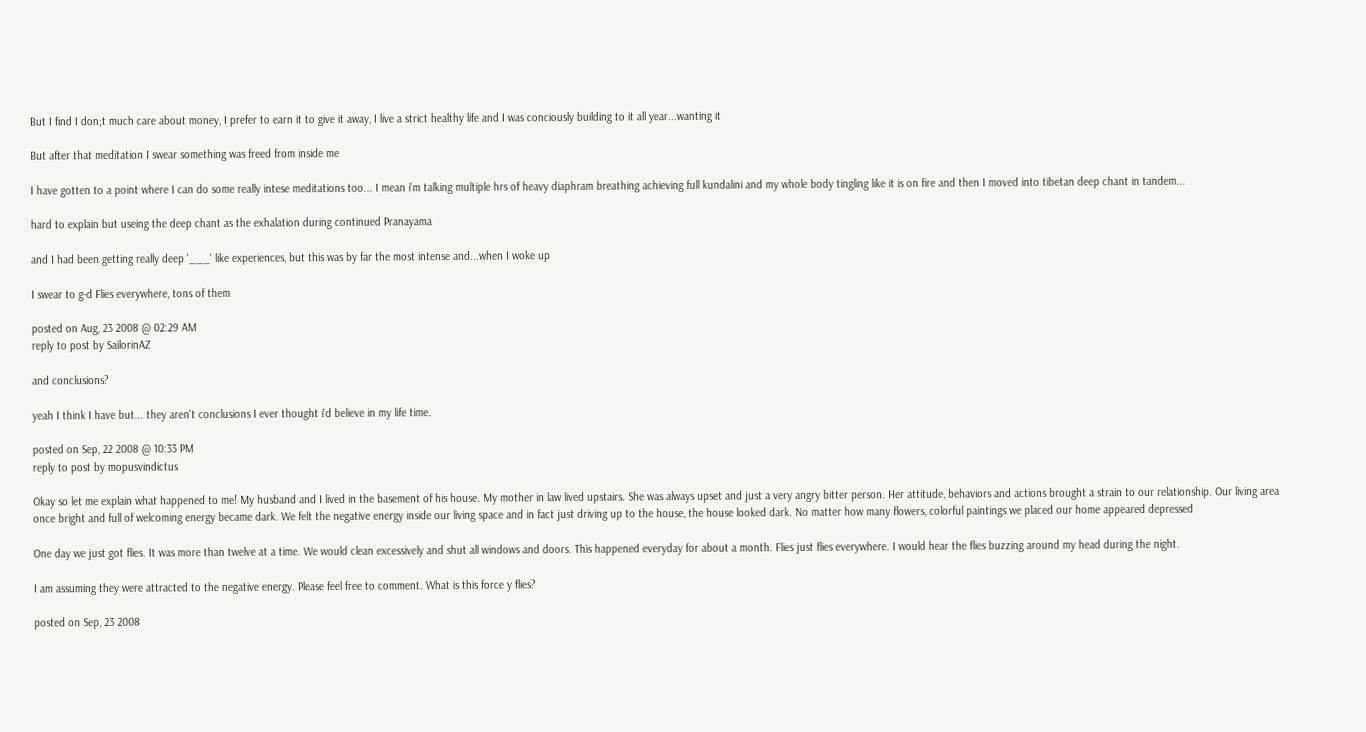But I find I don;t much care about money, I prefer to earn it to give it away, I live a strict healthy life and I was conciously building to it all year...wanting it

But after that meditation I swear something was freed from inside me

I have gotten to a point where I can do some really intese meditations too... I mean i'm talking multiple hrs of heavy diaphram breathing achieving full kundalini and my whole body tingling like it is on fire and then I moved into tibetan deep chant in tandem...

hard to explain but useing the deep chant as the exhalation during continued Pranayama

and I had been getting really deep '___' like experiences, but this was by far the most intense and...when I woke up

I swear to g-d Flies everywhere, tons of them

posted on Aug, 23 2008 @ 02:29 AM
reply to post by SailorinAZ

and conclusions?

yeah I think I have but... they aren't conclusions I ever thought i'd believe in my life time.

posted on Sep, 22 2008 @ 10:33 PM
reply to post by mopusvindictus

Okay so let me explain what happened to me! My husband and I lived in the basement of his house. My mother in law lived upstairs. She was always upset and just a very angry bitter person. Her attitude, behaviors and actions brought a strain to our relationship. Our living area once bright and full of welcoming energy became dark. We felt the negative energy inside our living space and in fact just driving up to the house, the house looked dark. No matter how many flowers, colorful paintings we placed our home appeared depressed

One day we just got flies. It was more than twelve at a time. We would clean excessively and shut all windows and doors. This happened everyday for about a month. Flies just flies everywhere. I would hear the flies buzzing around my head during the night.

I am assuming they were attracted to the negative energy. Please feel free to comment. What is this force y flies?

posted on Sep, 23 2008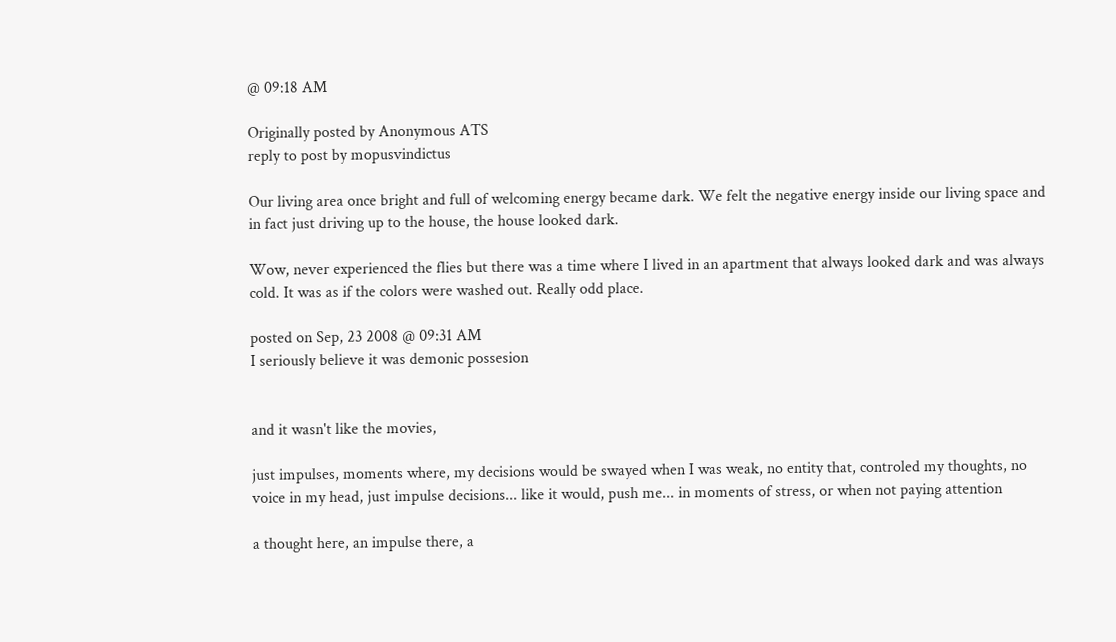@ 09:18 AM

Originally posted by Anonymous ATS
reply to post by mopusvindictus

Our living area once bright and full of welcoming energy became dark. We felt the negative energy inside our living space and in fact just driving up to the house, the house looked dark.

Wow, never experienced the flies but there was a time where I lived in an apartment that always looked dark and was always cold. It was as if the colors were washed out. Really odd place.

posted on Sep, 23 2008 @ 09:31 AM
I seriously believe it was demonic possesion


and it wasn't like the movies,

just impulses, moments where, my decisions would be swayed when I was weak, no entity that, controled my thoughts, no voice in my head, just impulse decisions... like it would, push me... in moments of stress, or when not paying attention

a thought here, an impulse there, a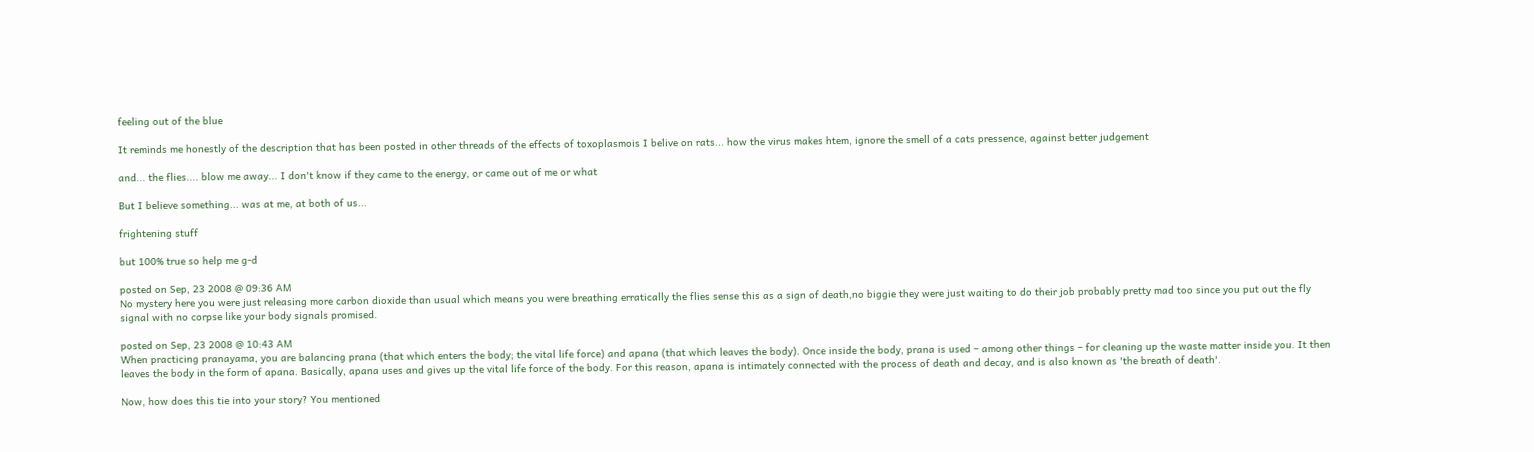feeling out of the blue

It reminds me honestly of the description that has been posted in other threads of the effects of toxoplasmois I belive on rats... how the virus makes htem, ignore the smell of a cats pressence, against better judgement

and... the flies.... blow me away... I don't know if they came to the energy, or came out of me or what

But I believe something... was at me, at both of us...

frightening stuff

but 100% true so help me g-d

posted on Sep, 23 2008 @ 09:36 AM
No mystery here you were just releasing more carbon dioxide than usual which means you were breathing erratically the flies sense this as a sign of death,no biggie they were just waiting to do their job probably pretty mad too since you put out the fly signal with no corpse like your body signals promised.

posted on Sep, 23 2008 @ 10:43 AM
When practicing pranayama, you are balancing prana (that which enters the body; the vital life force) and apana (that which leaves the body). Once inside the body, prana is used – among other things – for cleaning up the waste matter inside you. It then leaves the body in the form of apana. Basically, apana uses and gives up the vital life force of the body. For this reason, apana is intimately connected with the process of death and decay, and is also known as 'the breath of death'.

Now, how does this tie into your story? You mentioned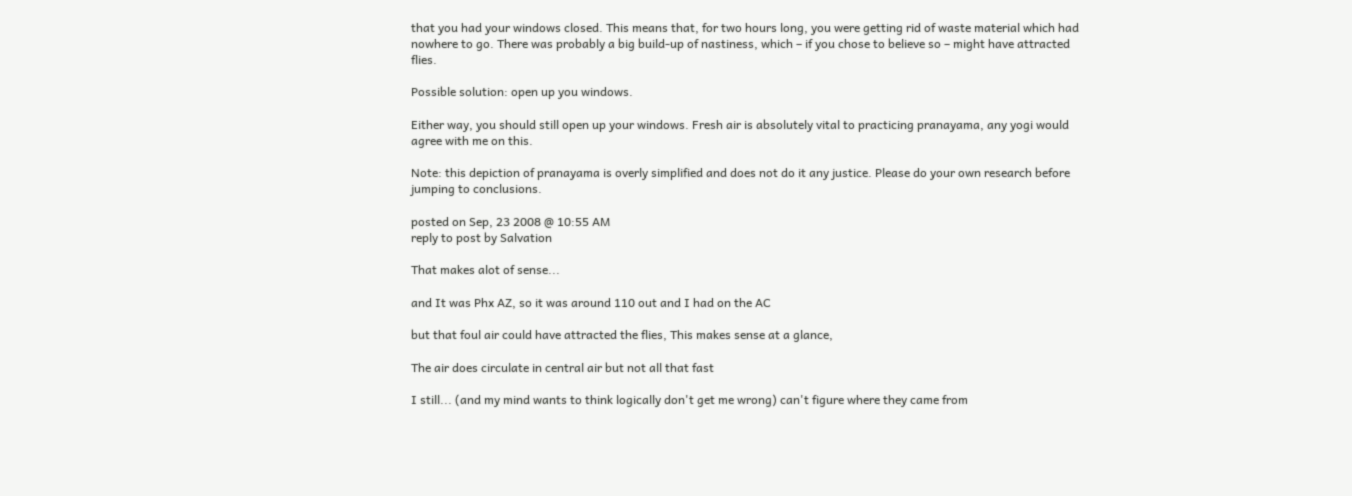that you had your windows closed. This means that, for two hours long, you were getting rid of waste material which had nowhere to go. There was probably a big build-up of nastiness, which – if you chose to believe so – might have attracted flies.

Possible solution: open up you windows.

Either way, you should still open up your windows. Fresh air is absolutely vital to practicing pranayama, any yogi would agree with me on this.

Note: this depiction of pranayama is overly simplified and does not do it any justice. Please do your own research before jumping to conclusions.

posted on Sep, 23 2008 @ 10:55 AM
reply to post by Salvation

That makes alot of sense...

and It was Phx AZ, so it was around 110 out and I had on the AC

but that foul air could have attracted the flies, This makes sense at a glance,

The air does circulate in central air but not all that fast

I still... (and my mind wants to think logically don't get me wrong) can't figure where they came from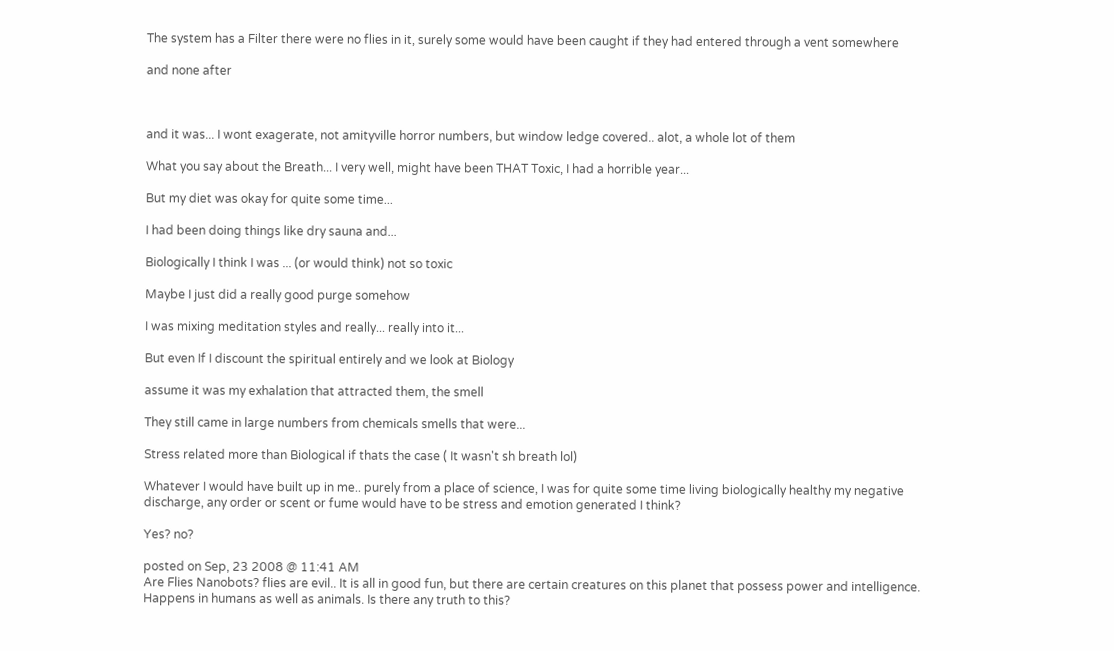The system has a Filter there were no flies in it, surely some would have been caught if they had entered through a vent somewhere

and none after



and it was... I wont exagerate, not amityville horror numbers, but window ledge covered.. alot, a whole lot of them

What you say about the Breath... I very well, might have been THAT Toxic, I had a horrible year...

But my diet was okay for quite some time...

I had been doing things like dry sauna and...

Biologically I think I was ... (or would think) not so toxic

Maybe I just did a really good purge somehow

I was mixing meditation styles and really... really into it...

But even If I discount the spiritual entirely and we look at Biology

assume it was my exhalation that attracted them, the smell

They still came in large numbers from chemicals smells that were...

Stress related more than Biological if thats the case ( It wasn't sh breath lol)

Whatever I would have built up in me.. purely from a place of science, I was for quite some time living biologically healthy my negative discharge, any order or scent or fume would have to be stress and emotion generated I think?

Yes? no?

posted on Sep, 23 2008 @ 11:41 AM
Are Flies Nanobots? flies are evil.. It is all in good fun, but there are certain creatures on this planet that possess power and intelligence. Happens in humans as well as animals. Is there any truth to this?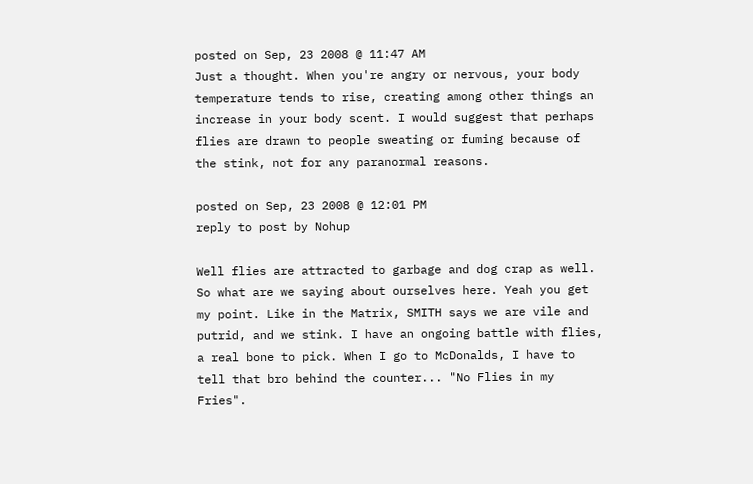posted on Sep, 23 2008 @ 11:47 AM
Just a thought. When you're angry or nervous, your body temperature tends to rise, creating among other things an increase in your body scent. I would suggest that perhaps flies are drawn to people sweating or fuming because of the stink, not for any paranormal reasons.

posted on Sep, 23 2008 @ 12:01 PM
reply to post by Nohup

Well flies are attracted to garbage and dog crap as well. So what are we saying about ourselves here. Yeah you get my point. Like in the Matrix, SMITH says we are vile and putrid, and we stink. I have an ongoing battle with flies, a real bone to pick. When I go to McDonalds, I have to tell that bro behind the counter... "No Flies in my Fries".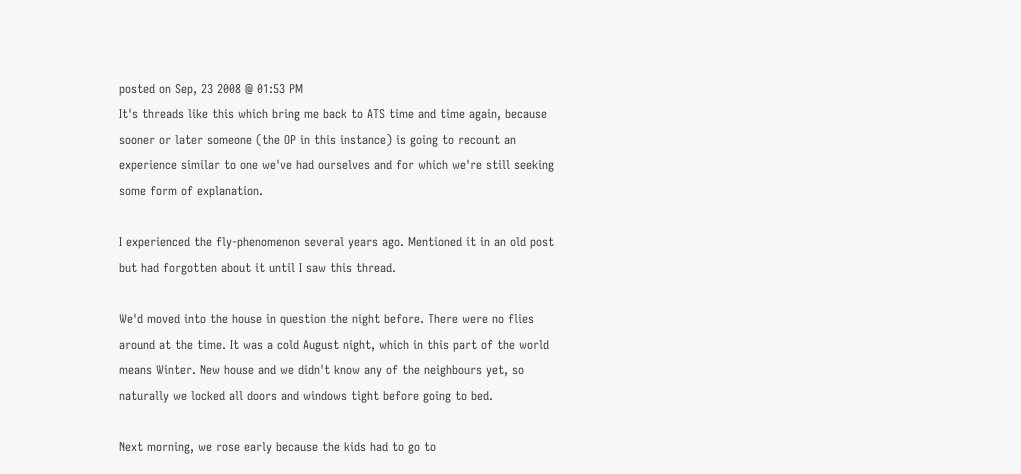posted on Sep, 23 2008 @ 01:53 PM
It's threads like this which bring me back to ATS time and time again, because sooner or later someone (the OP in this instance) is going to recount an experience similar to one we've had ourselves and for which we're still seeking some form of explanation.

I experienced the fly-phenomenon several years ago. Mentioned it in an old post but had forgotten about it until I saw this thread.

We'd moved into the house in question the night before. There were no flies around at the time. It was a cold August night, which in this part of the world means Winter. New house and we didn't know any of the neighbours yet, so naturally we locked all doors and windows tight before going to bed.

Next morning, we rose early because the kids had to go to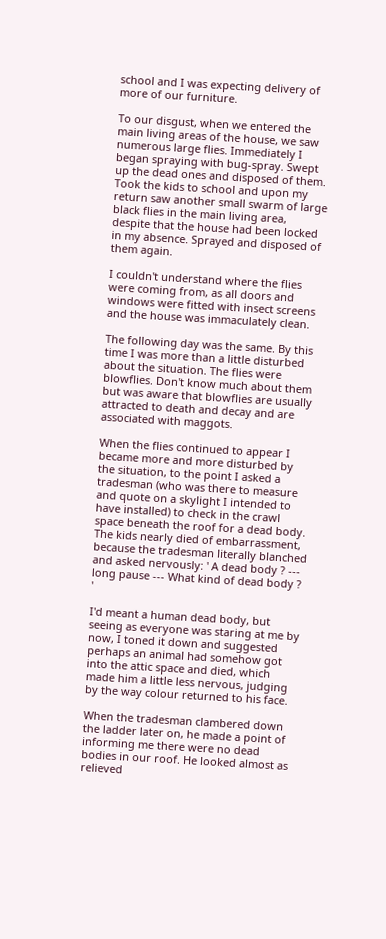school and I was expecting delivery of more of our furniture.

To our disgust, when we entered the main living areas of the house, we saw numerous large flies. Immediately I began spraying with bug-spray. Swept up the dead ones and disposed of them. Took the kids to school and upon my return saw another small swarm of large black flies in the main living area, despite that the house had been locked in my absence. Sprayed and disposed of them again.

I couldn't understand where the flies were coming from, as all doors and windows were fitted with insect screens and the house was immaculately clean.

The following day was the same. By this time I was more than a little disturbed about the situation. The flies were blowflies. Don't know much about them but was aware that blowflies are usually attracted to death and decay and are associated with maggots.

When the flies continued to appear I became more and more disturbed by the situation, to the point I asked a tradesman (who was there to measure and quote on a skylight I intended to have installed) to check in the crawl space beneath the roof for a dead body. The kids nearly died of embarrassment, because the tradesman literally blanched and asked nervously: ' A dead body ? --- long pause --- What kind of dead body ? '

I'd meant a human dead body, but seeing as everyone was staring at me by now, I toned it down and suggested perhaps an animal had somehow got into the attic space and died, which made him a little less nervous, judging by the way colour returned to his face.

When the tradesman clambered down the ladder later on, he made a point of informing me there were no dead bodies in our roof. He looked almost as relieved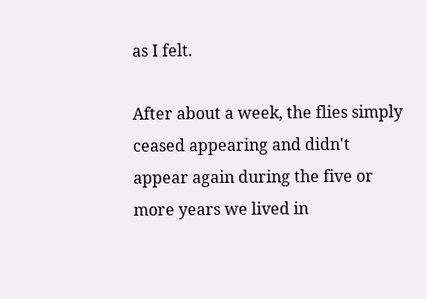as I felt.

After about a week, the flies simply ceased appearing and didn't appear again during the five or more years we lived in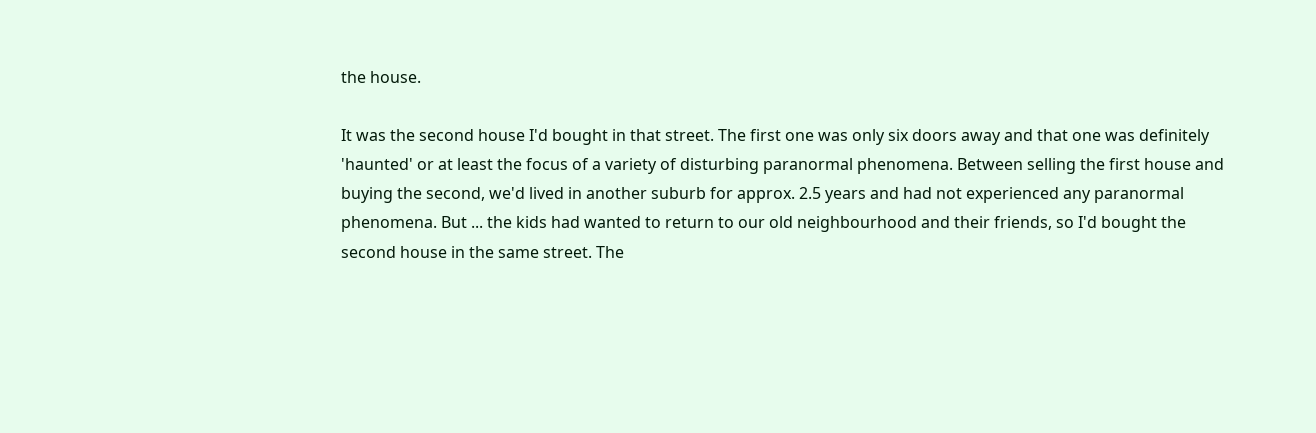the house.

It was the second house I'd bought in that street. The first one was only six doors away and that one was definitely 'haunted' or at least the focus of a variety of disturbing paranormal phenomena. Between selling the first house and buying the second, we'd lived in another suburb for approx. 2.5 years and had not experienced any paranormal phenomena. But ... the kids had wanted to return to our old neighbourhood and their friends, so I'd bought the second house in the same street. The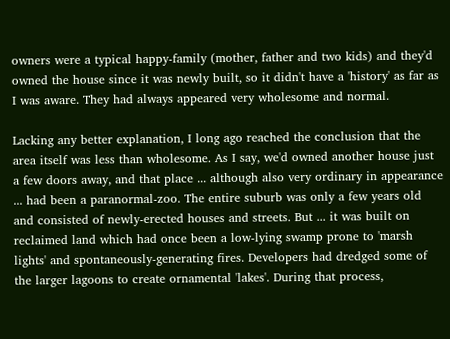owners were a typical happy-family (mother, father and two kids) and they'd owned the house since it was newly built, so it didn't have a 'history' as far as I was aware. They had always appeared very wholesome and normal.

Lacking any better explanation, I long ago reached the conclusion that the area itself was less than wholesome. As I say, we'd owned another house just a few doors away, and that place ... although also very ordinary in appearance ... had been a paranormal-zoo. The entire suburb was only a few years old and consisted of newly-erected houses and streets. But ... it was built on reclaimed land which had once been a low-lying swamp prone to 'marsh lights' and spontaneously-generating fires. Developers had dredged some of the larger lagoons to create ornamental 'lakes'. During that process,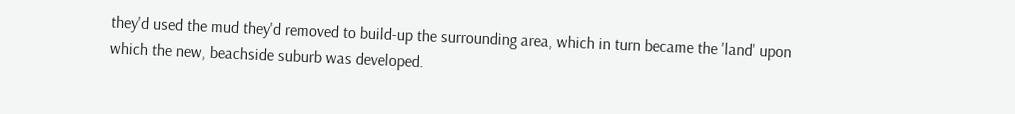they'd used the mud they'd removed to build-up the surrounding area, which in turn became the 'land' upon which the new, beachside suburb was developed.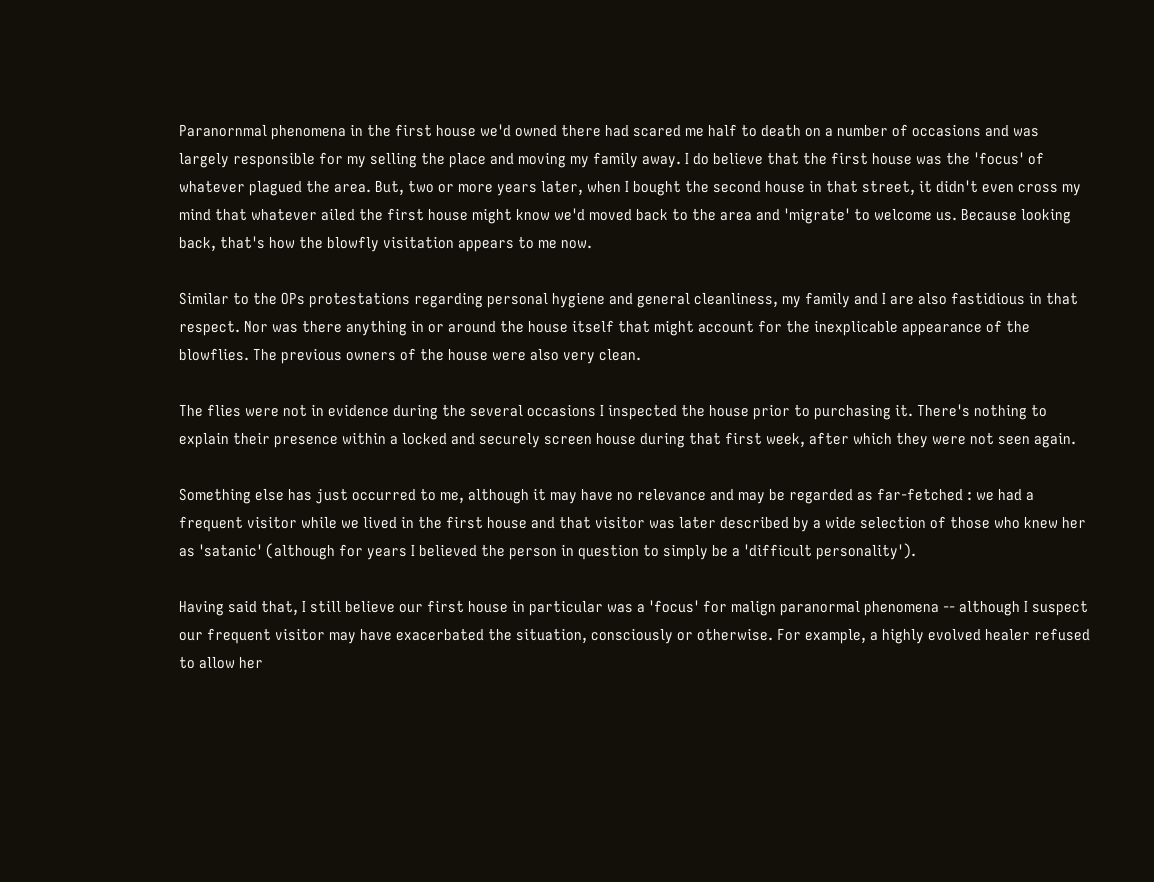Paranornmal phenomena in the first house we'd owned there had scared me half to death on a number of occasions and was largely responsible for my selling the place and moving my family away. I do believe that the first house was the 'focus' of whatever plagued the area. But, two or more years later, when I bought the second house in that street, it didn't even cross my mind that whatever ailed the first house might know we'd moved back to the area and 'migrate' to welcome us. Because looking back, that's how the blowfly visitation appears to me now.

Similar to the OPs protestations regarding personal hygiene and general cleanliness, my family and I are also fastidious in that respect. Nor was there anything in or around the house itself that might account for the inexplicable appearance of the blowflies. The previous owners of the house were also very clean.

The flies were not in evidence during the several occasions I inspected the house prior to purchasing it. There's nothing to explain their presence within a locked and securely screen house during that first week, after which they were not seen again.

Something else has just occurred to me, although it may have no relevance and may be regarded as far-fetched : we had a frequent visitor while we lived in the first house and that visitor was later described by a wide selection of those who knew her as 'satanic' (although for years I believed the person in question to simply be a 'difficult personality').

Having said that, I still believe our first house in particular was a 'focus' for malign paranormal phenomena -- although I suspect our frequent visitor may have exacerbated the situation, consciously or otherwise. For example, a highly evolved healer refused to allow her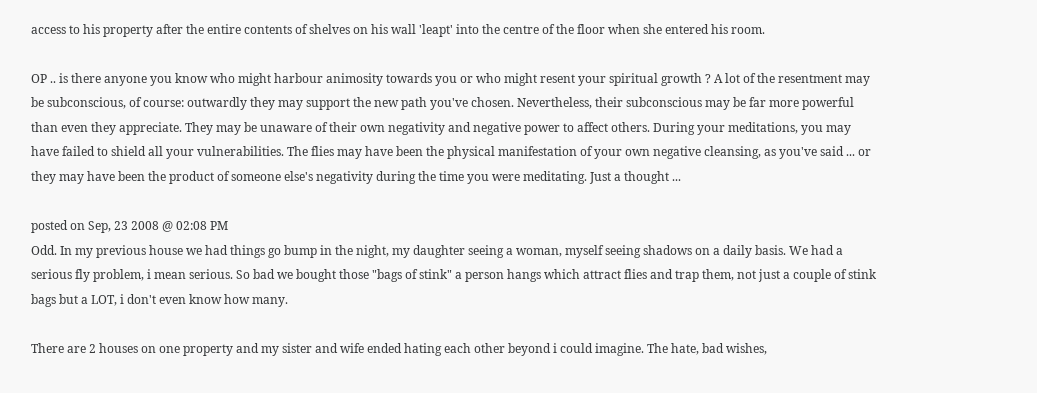access to his property after the entire contents of shelves on his wall 'leapt' into the centre of the floor when she entered his room.

OP .. is there anyone you know who might harbour animosity towards you or who might resent your spiritual growth ? A lot of the resentment may be subconscious, of course: outwardly they may support the new path you've chosen. Nevertheless, their subconscious may be far more powerful than even they appreciate. They may be unaware of their own negativity and negative power to affect others. During your meditations, you may have failed to shield all your vulnerabilities. The flies may have been the physical manifestation of your own negative cleansing, as you've said ... or they may have been the product of someone else's negativity during the time you were meditating. Just a thought ...

posted on Sep, 23 2008 @ 02:08 PM
Odd. In my previous house we had things go bump in the night, my daughter seeing a woman, myself seeing shadows on a daily basis. We had a serious fly problem, i mean serious. So bad we bought those "bags of stink" a person hangs which attract flies and trap them, not just a couple of stink bags but a LOT, i don't even know how many.

There are 2 houses on one property and my sister and wife ended hating each other beyond i could imagine. The hate, bad wishes,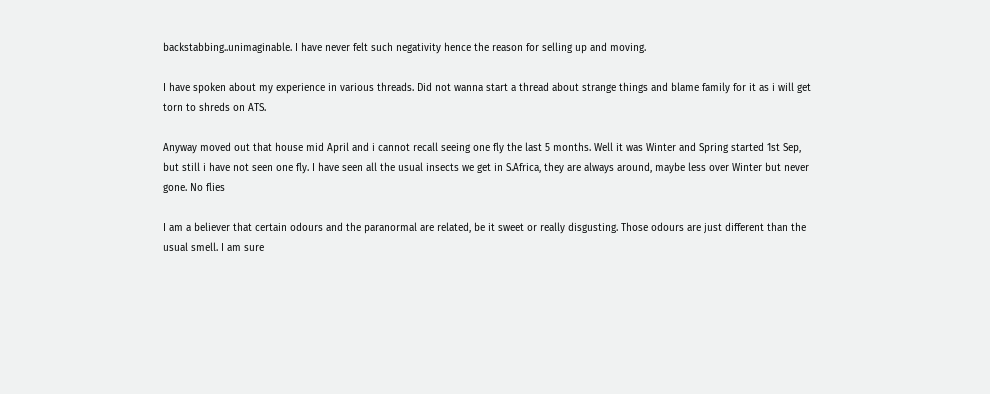backstabbing..unimaginable. I have never felt such negativity hence the reason for selling up and moving.

I have spoken about my experience in various threads. Did not wanna start a thread about strange things and blame family for it as i will get torn to shreds on ATS.

Anyway moved out that house mid April and i cannot recall seeing one fly the last 5 months. Well it was Winter and Spring started 1st Sep, but still i have not seen one fly. I have seen all the usual insects we get in S.Africa, they are always around, maybe less over Winter but never gone. No flies

I am a believer that certain odours and the paranormal are related, be it sweet or really disgusting. Those odours are just different than the usual smell. I am sure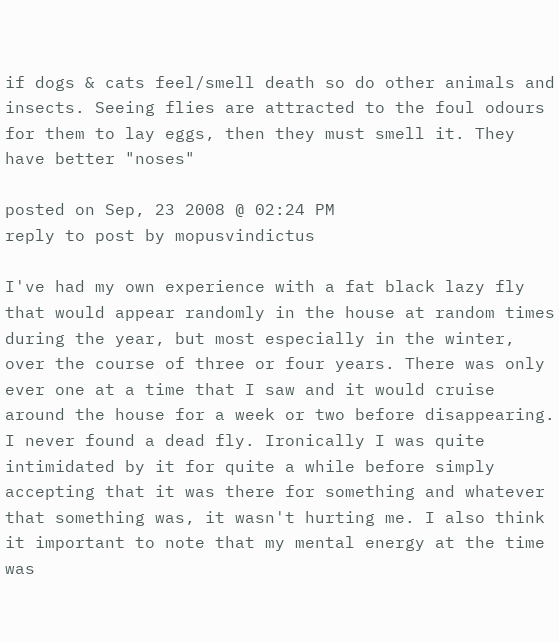if dogs & cats feel/smell death so do other animals and insects. Seeing flies are attracted to the foul odours for them to lay eggs, then they must smell it. They have better "noses"

posted on Sep, 23 2008 @ 02:24 PM
reply to post by mopusvindictus

I've had my own experience with a fat black lazy fly that would appear randomly in the house at random times during the year, but most especially in the winter, over the course of three or four years. There was only ever one at a time that I saw and it would cruise around the house for a week or two before disappearing. I never found a dead fly. Ironically I was quite intimidated by it for quite a while before simply accepting that it was there for something and whatever that something was, it wasn't hurting me. I also think it important to note that my mental energy at the time was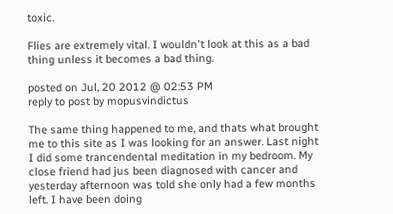toxic.

Flies are extremely vital. I wouldn't look at this as a bad thing unless it becomes a bad thing.

posted on Jul, 20 2012 @ 02:53 PM
reply to post by mopusvindictus

The same thing happened to me, and thats what brought me to this site as I was looking for an answer. Last night I did some trancendental meditation in my bedroom. My close friend had jus been diagnosed with cancer and yesterday afternoon was told she only had a few months left. I have been doing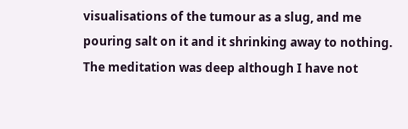visualisations of the tumour as a slug, and me pouring salt on it and it shrinking away to nothing. The meditation was deep although I have not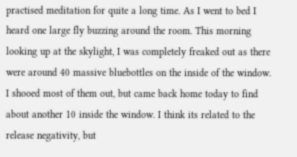practised meditation for quite a long time. As I went to bed I heard one large fly buzzing around the room. This morning looking up at the skylight, I was completely freaked out as there were around 40 massive bluebottles on the inside of the window. I shooed most of them out, but came back home today to find about another 10 inside the window. I think its related to the release negativity, but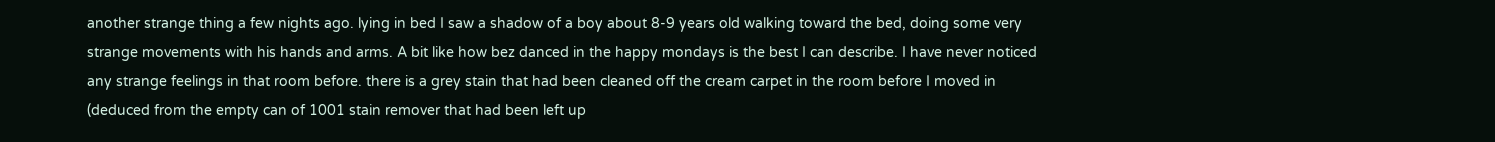another strange thing a few nights ago. lying in bed I saw a shadow of a boy about 8-9 years old walking toward the bed, doing some very strange movements with his hands and arms. A bit like how bez danced in the happy mondays is the best I can describe. I have never noticed any strange feelings in that room before. there is a grey stain that had been cleaned off the cream carpet in the room before I moved in (deduced from the empty can of 1001 stain remover that had been left up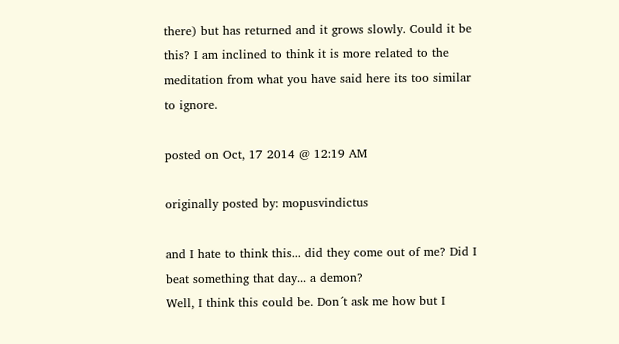there) but has returned and it grows slowly. Could it be this? I am inclined to think it is more related to the meditation from what you have said here its too similar to ignore.

posted on Oct, 17 2014 @ 12:19 AM

originally posted by: mopusvindictus

and I hate to think this... did they come out of me? Did I beat something that day... a demon?
Well, I think this could be. Don´t ask me how but I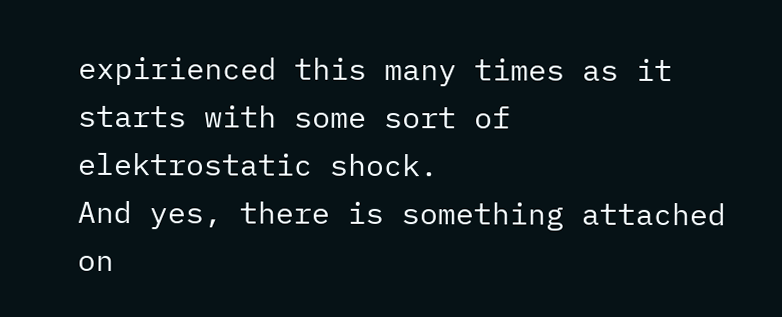expirienced this many times as it starts with some sort of elektrostatic shock.
And yes, there is something attached on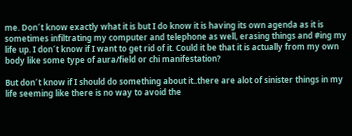me. Don´t know exactly what it is but I do know it is having its own agenda as it is sometimes infiltrating my computer and telephone as well, erasing things and #ing my life up. I don´t know if I want to get rid of it. Could it be that it is actually from my own body like some type of aura/field or chi manifestation?

But don´t know if I should do something about it..there are alot of sinister things in my life seeming like there is no way to avoid the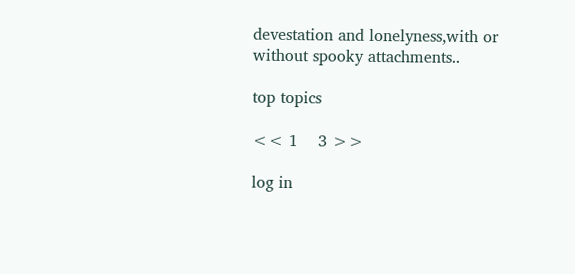devestation and lonelyness,with or without spooky attachments..

top topics

<< 1    3 >>

log in